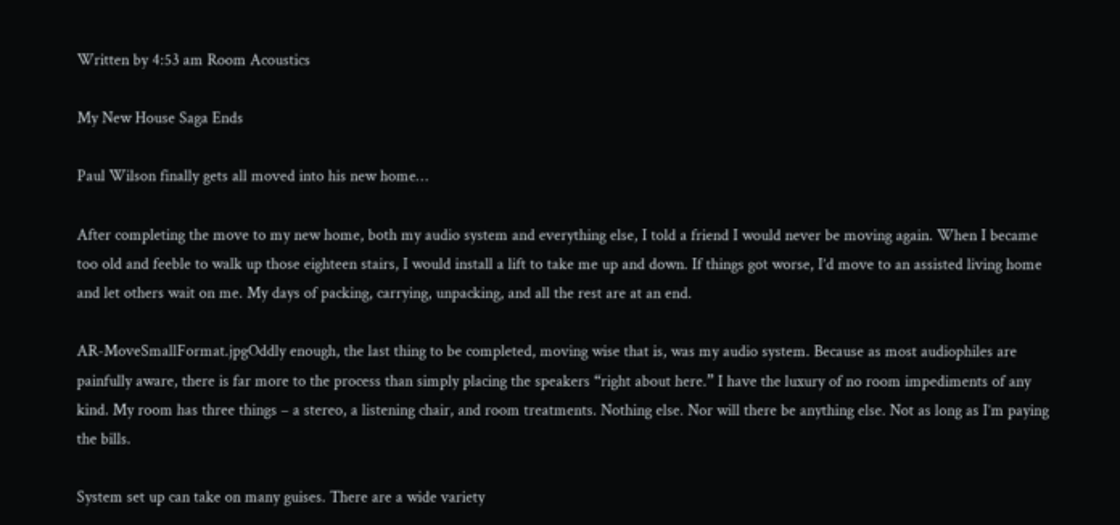Written by 4:53 am Room Acoustics

My New House Saga Ends

Paul Wilson finally gets all moved into his new home…

After completing the move to my new home, both my audio system and everything else, I told a friend I would never be moving again. When I became too old and feeble to walk up those eighteen stairs, I would install a lift to take me up and down. If things got worse, I’d move to an assisted living home and let others wait on me. My days of packing, carrying, unpacking, and all the rest are at an end.

AR-MoveSmallFormat.jpgOddly enough, the last thing to be completed, moving wise that is, was my audio system. Because as most audiophiles are painfully aware, there is far more to the process than simply placing the speakers “right about here.” I have the luxury of no room impediments of any kind. My room has three things – a stereo, a listening chair, and room treatments. Nothing else. Nor will there be anything else. Not as long as I’m paying the bills.

System set up can take on many guises. There are a wide variety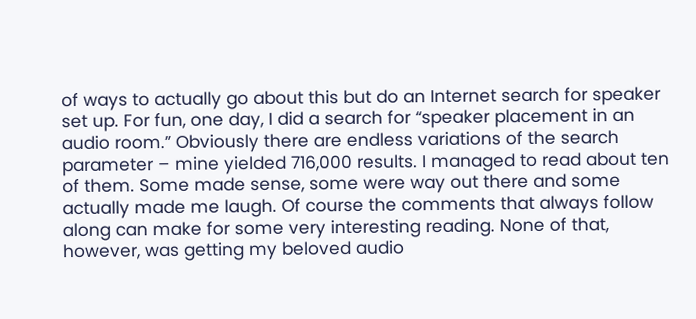of ways to actually go about this but do an Internet search for speaker set up. For fun, one day, I did a search for “speaker placement in an audio room.” Obviously there are endless variations of the search parameter – mine yielded 716,000 results. I managed to read about ten of them. Some made sense, some were way out there and some actually made me laugh. Of course the comments that always follow along can make for some very interesting reading. None of that, however, was getting my beloved audio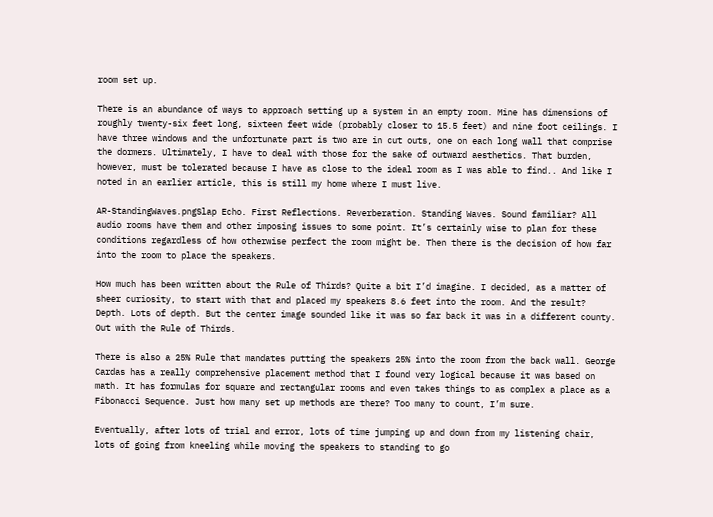room set up.

There is an abundance of ways to approach setting up a system in an empty room. Mine has dimensions of roughly twenty-six feet long, sixteen feet wide (probably closer to 15.5 feet) and nine foot ceilings. I have three windows and the unfortunate part is two are in cut outs, one on each long wall that comprise the dormers. Ultimately, I have to deal with those for the sake of outward aesthetics. That burden, however, must be tolerated because I have as close to the ideal room as I was able to find.. And like I noted in an earlier article, this is still my home where I must live.

AR-StandingWaves.pngSlap Echo. First Reflections. Reverberation. Standing Waves. Sound familiar? All audio rooms have them and other imposing issues to some point. It’s certainly wise to plan for these conditions regardless of how otherwise perfect the room might be. Then there is the decision of how far into the room to place the speakers.

How much has been written about the Rule of Thirds? Quite a bit I’d imagine. I decided, as a matter of sheer curiosity, to start with that and placed my speakers 8.6 feet into the room. And the result? Depth. Lots of depth. But the center image sounded like it was so far back it was in a different county. Out with the Rule of Thirds.

There is also a 25% Rule that mandates putting the speakers 25% into the room from the back wall. George Cardas has a really comprehensive placement method that I found very logical because it was based on math. It has formulas for square and rectangular rooms and even takes things to as complex a place as a Fibonacci Sequence. Just how many set up methods are there? Too many to count, I’m sure.

Eventually, after lots of trial and error, lots of time jumping up and down from my listening chair, lots of going from kneeling while moving the speakers to standing to go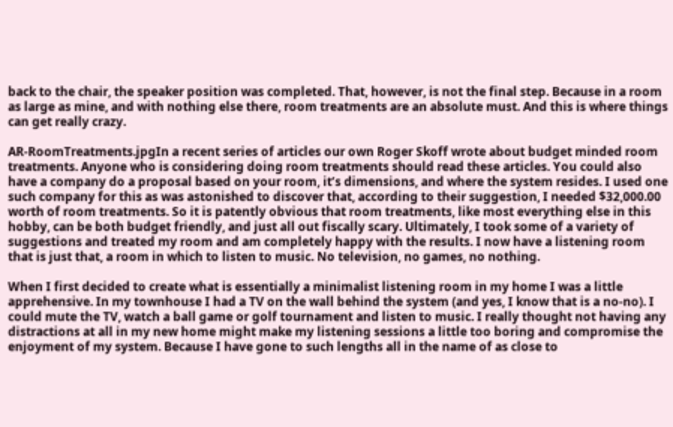back to the chair, the speaker position was completed. That, however, is not the final step. Because in a room as large as mine, and with nothing else there, room treatments are an absolute must. And this is where things can get really crazy.

AR-RoomTreatments.jpgIn a recent series of articles our own Roger Skoff wrote about budget minded room treatments. Anyone who is considering doing room treatments should read these articles. You could also have a company do a proposal based on your room, it’s dimensions, and where the system resides. I used one such company for this as was astonished to discover that, according to their suggestion, I needed $32,000.00 worth of room treatments. So it is patently obvious that room treatments, like most everything else in this hobby, can be both budget friendly, and just all out fiscally scary. Ultimately, I took some of a variety of suggestions and treated my room and am completely happy with the results. I now have a listening room that is just that, a room in which to listen to music. No television, no games, no nothing.

When I first decided to create what is essentially a minimalist listening room in my home I was a little apprehensive. In my townhouse I had a TV on the wall behind the system (and yes, I know that is a no-no). I could mute the TV, watch a ball game or golf tournament and listen to music. I really thought not having any distractions at all in my new home might make my listening sessions a little too boring and compromise the enjoyment of my system. Because I have gone to such lengths all in the name of as close to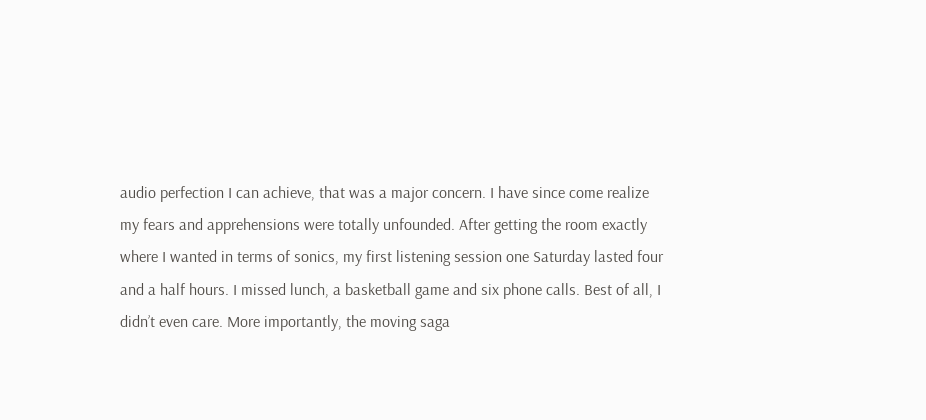audio perfection I can achieve, that was a major concern. I have since come realize my fears and apprehensions were totally unfounded. After getting the room exactly where I wanted in terms of sonics, my first listening session one Saturday lasted four and a half hours. I missed lunch, a basketball game and six phone calls. Best of all, I didn’t even care. More importantly, the moving saga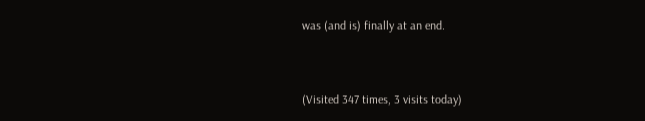was (and is) finally at an end.


(Visited 347 times, 3 visits today)